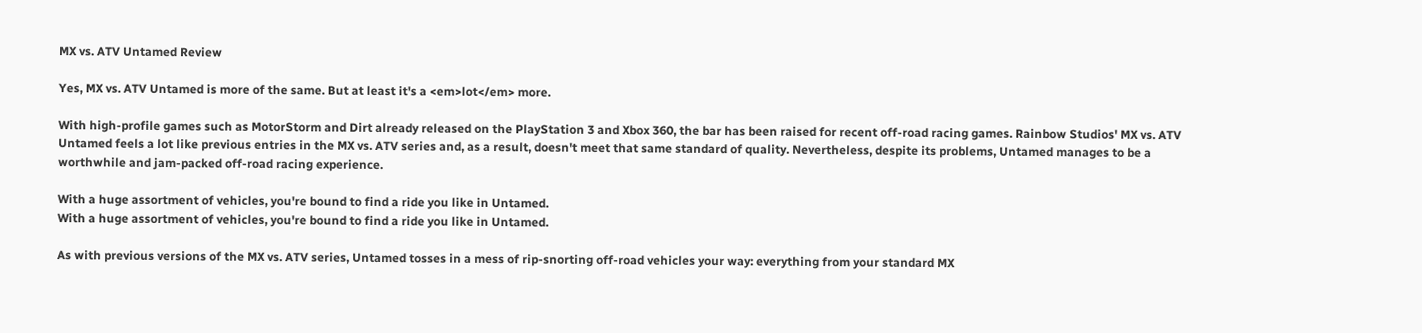MX vs. ATV Untamed Review

Yes, MX vs. ATV Untamed is more of the same. But at least it's a <em>lot</em> more.

With high-profile games such as MotorStorm and Dirt already released on the PlayStation 3 and Xbox 360, the bar has been raised for recent off-road racing games. Rainbow Studios' MX vs. ATV Untamed feels a lot like previous entries in the MX vs. ATV series and, as a result, doesn't meet that same standard of quality. Nevertheless, despite its problems, Untamed manages to be a worthwhile and jam-packed off-road racing experience.

With a huge assortment of vehicles, you're bound to find a ride you like in Untamed.
With a huge assortment of vehicles, you're bound to find a ride you like in Untamed.

As with previous versions of the MX vs. ATV series, Untamed tosses in a mess of rip-snorting off-road vehicles your way: everything from your standard MX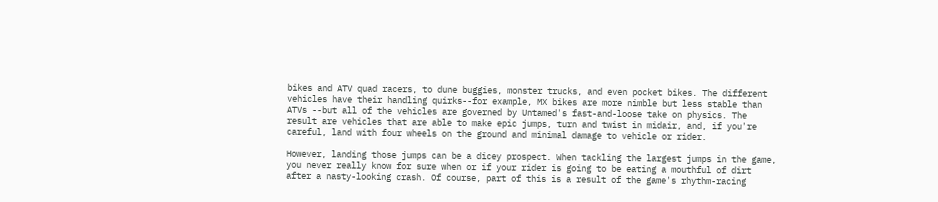bikes and ATV quad racers, to dune buggies, monster trucks, and even pocket bikes. The different vehicles have their handling quirks--for example, MX bikes are more nimble but less stable than ATVs --but all of the vehicles are governed by Untamed's fast-and-loose take on physics. The result are vehicles that are able to make epic jumps, turn and twist in midair, and, if you're careful, land with four wheels on the ground and minimal damage to vehicle or rider.

However, landing those jumps can be a dicey prospect. When tackling the largest jumps in the game, you never really know for sure when or if your rider is going to be eating a mouthful of dirt after a nasty-looking crash. Of course, part of this is a result of the game's rhythm-racing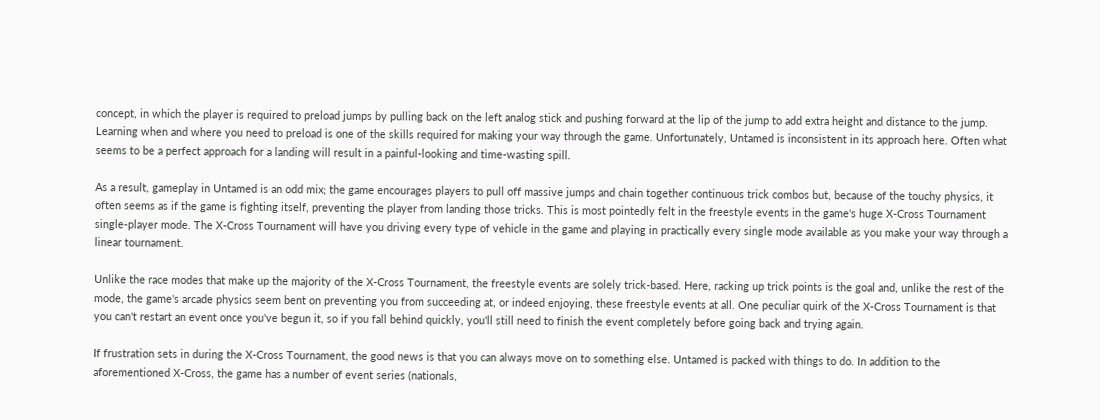concept, in which the player is required to preload jumps by pulling back on the left analog stick and pushing forward at the lip of the jump to add extra height and distance to the jump. Learning when and where you need to preload is one of the skills required for making your way through the game. Unfortunately, Untamed is inconsistent in its approach here. Often what seems to be a perfect approach for a landing will result in a painful-looking and time-wasting spill.

As a result, gameplay in Untamed is an odd mix; the game encourages players to pull off massive jumps and chain together continuous trick combos but, because of the touchy physics, it often seems as if the game is fighting itself, preventing the player from landing those tricks. This is most pointedly felt in the freestyle events in the game's huge X-Cross Tournament single-player mode. The X-Cross Tournament will have you driving every type of vehicle in the game and playing in practically every single mode available as you make your way through a linear tournament.

Unlike the race modes that make up the majority of the X-Cross Tournament, the freestyle events are solely trick-based. Here, racking up trick points is the goal and, unlike the rest of the mode, the game's arcade physics seem bent on preventing you from succeeding at, or indeed enjoying, these freestyle events at all. One peculiar quirk of the X-Cross Tournament is that you can't restart an event once you've begun it, so if you fall behind quickly, you'll still need to finish the event completely before going back and trying again.

If frustration sets in during the X-Cross Tournament, the good news is that you can always move on to something else. Untamed is packed with things to do. In addition to the aforementioned X-Cross, the game has a number of event series (nationals,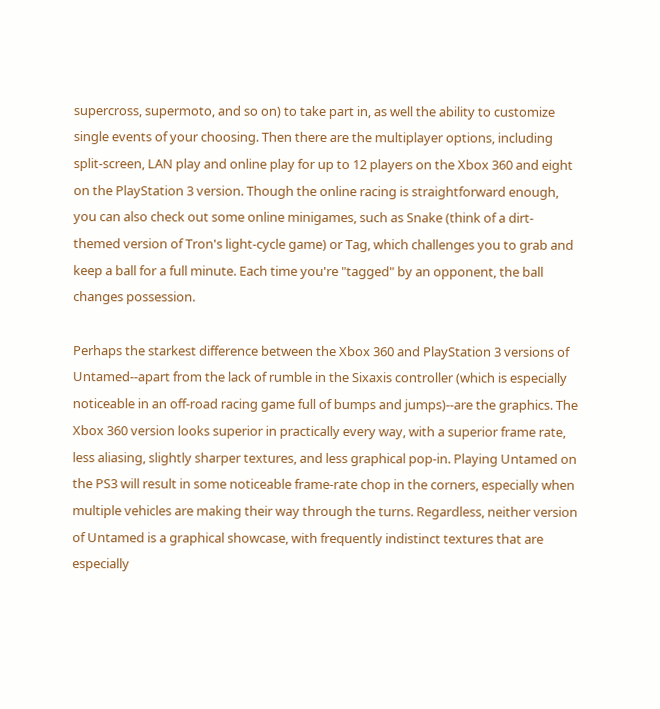supercross, supermoto, and so on) to take part in, as well the ability to customize single events of your choosing. Then there are the multiplayer options, including split-screen, LAN play and online play for up to 12 players on the Xbox 360 and eight on the PlayStation 3 version. Though the online racing is straightforward enough, you can also check out some online minigames, such as Snake (think of a dirt-themed version of Tron's light-cycle game) or Tag, which challenges you to grab and keep a ball for a full minute. Each time you're "tagged" by an opponent, the ball changes possession.

Perhaps the starkest difference between the Xbox 360 and PlayStation 3 versions of Untamed--apart from the lack of rumble in the Sixaxis controller (which is especially noticeable in an off-road racing game full of bumps and jumps)--are the graphics. The Xbox 360 version looks superior in practically every way, with a superior frame rate, less aliasing, slightly sharper textures, and less graphical pop-in. Playing Untamed on the PS3 will result in some noticeable frame-rate chop in the corners, especially when multiple vehicles are making their way through the turns. Regardless, neither version of Untamed is a graphical showcase, with frequently indistinct textures that are especially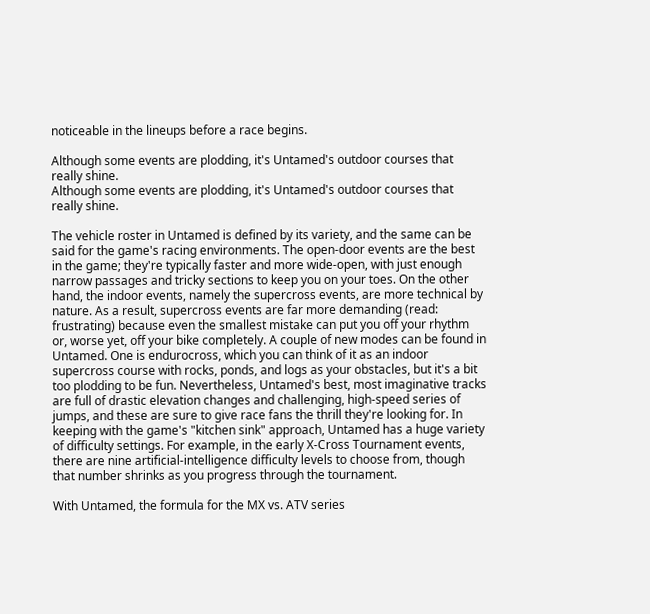noticeable in the lineups before a race begins.

Although some events are plodding, it's Untamed's outdoor courses that really shine.
Although some events are plodding, it's Untamed's outdoor courses that really shine.

The vehicle roster in Untamed is defined by its variety, and the same can be said for the game's racing environments. The open-door events are the best in the game; they're typically faster and more wide-open, with just enough narrow passages and tricky sections to keep you on your toes. On the other hand, the indoor events, namely the supercross events, are more technical by nature. As a result, supercross events are far more demanding (read: frustrating) because even the smallest mistake can put you off your rhythm or, worse yet, off your bike completely. A couple of new modes can be found in Untamed. One is endurocross, which you can think of it as an indoor supercross course with rocks, ponds, and logs as your obstacles, but it's a bit too plodding to be fun. Nevertheless, Untamed's best, most imaginative tracks are full of drastic elevation changes and challenging, high-speed series of jumps, and these are sure to give race fans the thrill they're looking for. In keeping with the game's "kitchen sink" approach, Untamed has a huge variety of difficulty settings. For example, in the early X-Cross Tournament events, there are nine artificial-intelligence difficulty levels to choose from, though that number shrinks as you progress through the tournament.

With Untamed, the formula for the MX vs. ATV series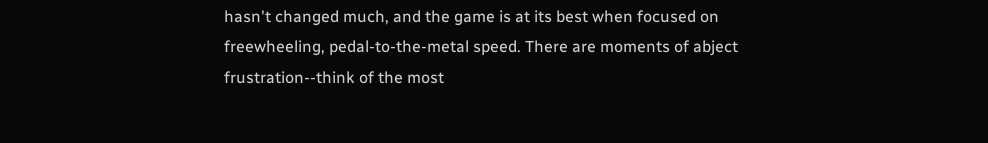hasn't changed much, and the game is at its best when focused on freewheeling, pedal-to-the-metal speed. There are moments of abject frustration--think of the most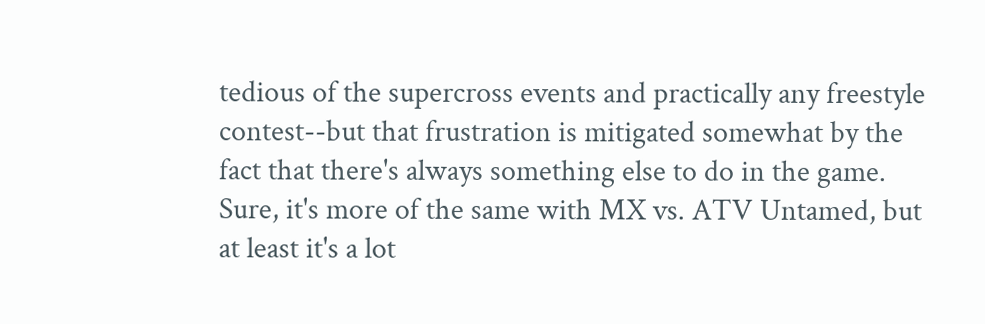tedious of the supercross events and practically any freestyle contest--but that frustration is mitigated somewhat by the fact that there's always something else to do in the game. Sure, it's more of the same with MX vs. ATV Untamed, but at least it's a lot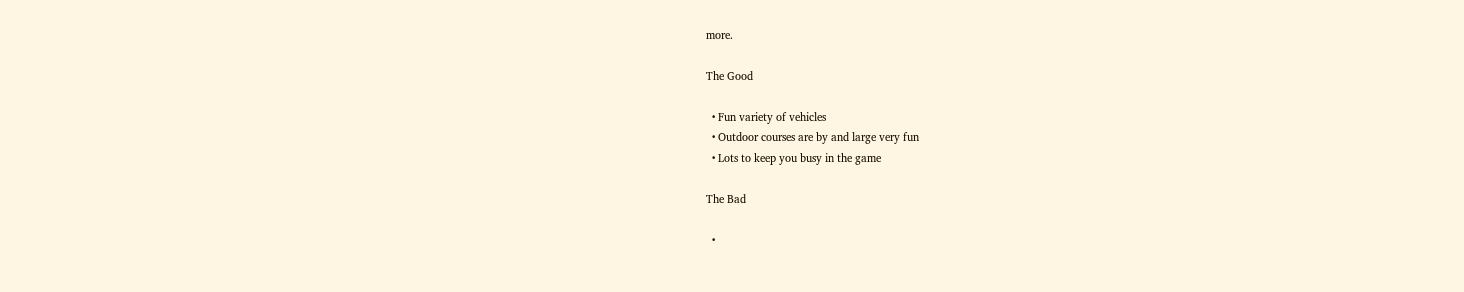more.

The Good

  • Fun variety of vehicles
  • Outdoor courses are by and large very fun
  • Lots to keep you busy in the game

The Bad

  •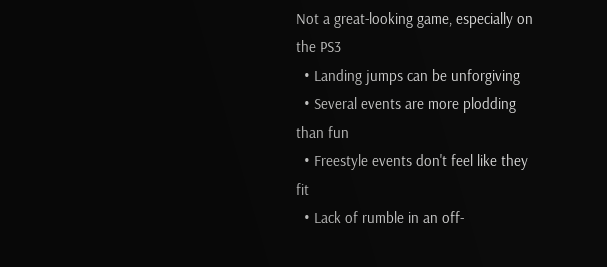Not a great-looking game, especially on the PS3
  • Landing jumps can be unforgiving
  • Several events are more plodding than fun
  • Freestyle events don't feel like they fit
  • Lack of rumble in an off-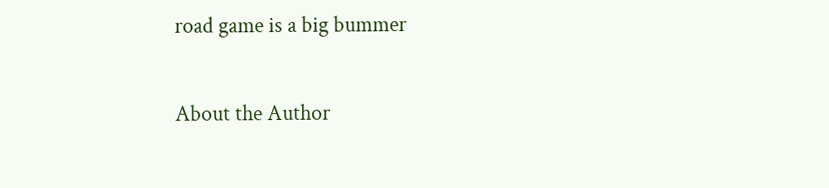road game is a big bummer

About the Author